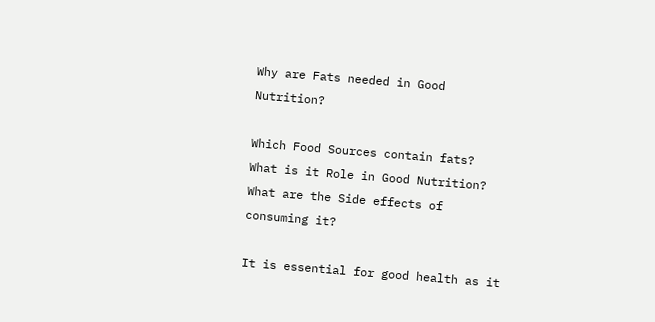Why are Fats needed in Good Nutrition?

Which Food Sources contain fats?
What is it Role in Good Nutrition?
What are the Side effects of consuming it?

It is essential for good health as it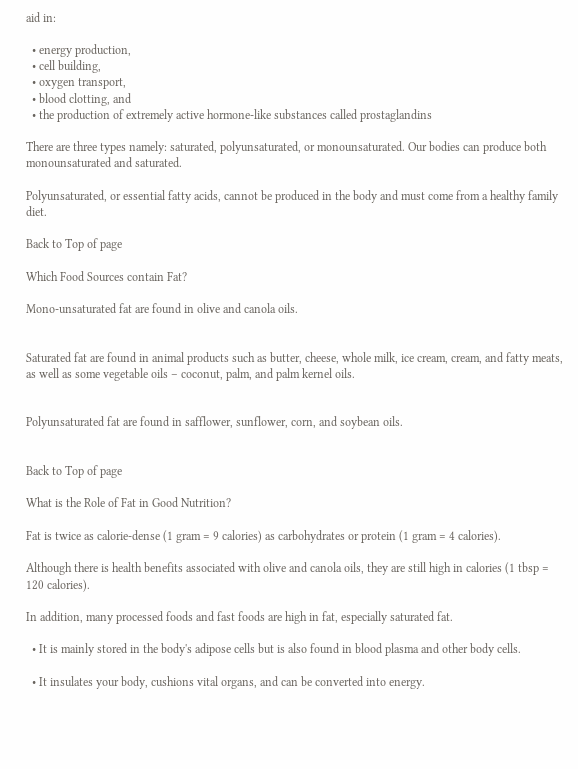aid in:

  • energy production,
  • cell building,
  • oxygen transport,
  • blood clotting, and
  • the production of extremely active hormone-like substances called prostaglandins

There are three types namely: saturated, polyunsaturated, or monounsaturated. Our bodies can produce both monounsaturated and saturated.

Polyunsaturated, or essential fatty acids, cannot be produced in the body and must come from a healthy family diet.

Back to Top of page

Which Food Sources contain Fat?

Mono-unsaturated fat are found in olive and canola oils.


Saturated fat are found in animal products such as butter, cheese, whole milk, ice cream, cream, and fatty meats, as well as some vegetable oils – coconut, palm, and palm kernel oils.


Polyunsaturated fat are found in safflower, sunflower, corn, and soybean oils.


Back to Top of page

What is the Role of Fat in Good Nutrition?

Fat is twice as calorie-dense (1 gram = 9 calories) as carbohydrates or protein (1 gram = 4 calories).

Although there is health benefits associated with olive and canola oils, they are still high in calories (1 tbsp = 120 calories).

In addition, many processed foods and fast foods are high in fat, especially saturated fat.

  • It is mainly stored in the body's adipose cells but is also found in blood plasma and other body cells.

  • It insulates your body, cushions vital organs, and can be converted into energy.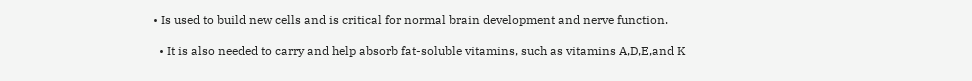• Is used to build new cells and is critical for normal brain development and nerve function.

  • It is also needed to carry and help absorb fat-soluble vitamins, such as vitamins A,D,E,and K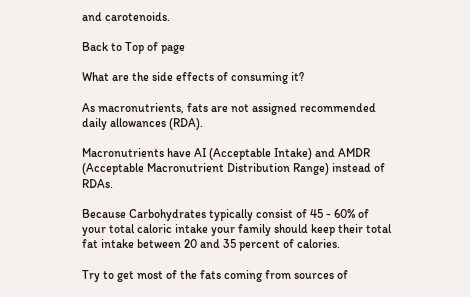and carotenoids.

Back to Top of page

What are the side effects of consuming it?

As macronutrients, fats are not assigned recommended daily allowances (RDA).

Macronutrients have AI (Acceptable Intake) and AMDR (Acceptable Macronutrient Distribution Range) instead of RDAs.

Because Carbohydrates typically consist of 45 - 60% of your total caloric intake your family should keep their total fat intake between 20 and 35 percent of calories.

Try to get most of the fats coming from sources of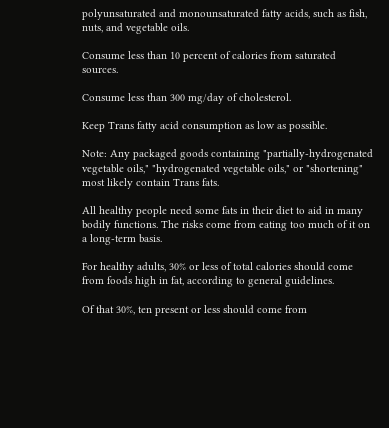polyunsaturated and monounsaturated fatty acids, such as fish, nuts, and vegetable oils.

Consume less than 10 percent of calories from saturated sources.

Consume less than 300 mg/day of cholesterol.

Keep Trans fatty acid consumption as low as possible.

Note: Any packaged goods containing "partially-hydrogenated vegetable oils," "hydrogenated vegetable oils," or "shortening" most likely contain Trans fats.

All healthy people need some fats in their diet to aid in many bodily functions. The risks come from eating too much of it on a long-term basis.

For healthy adults, 30% or less of total calories should come from foods high in fat, according to general guidelines.

Of that 30%, ten present or less should come from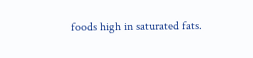foods high in saturated fats.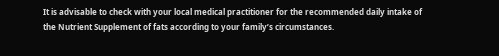It is advisable to check with your local medical practitioner for the recommended daily intake of the Nutrient Supplement of fats according to your family’s circumstances.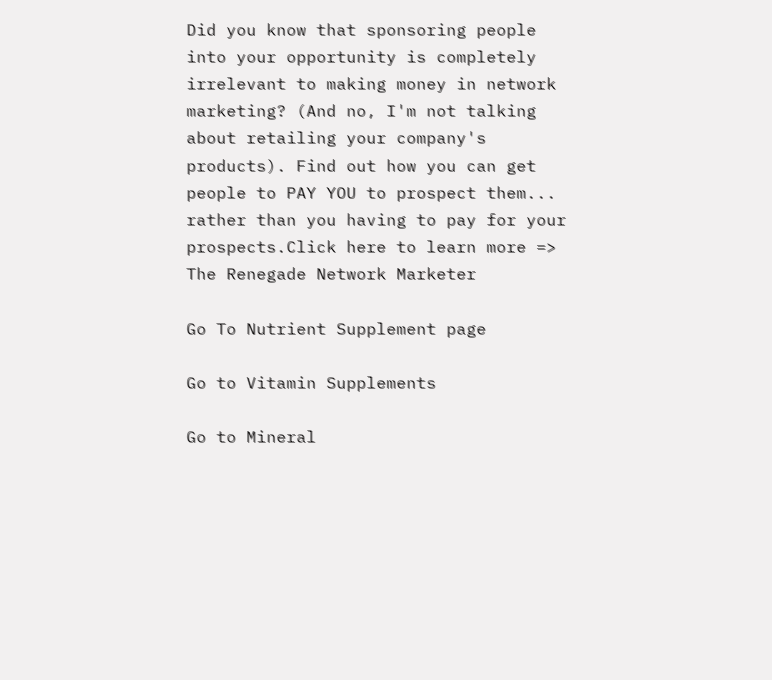Did you know that sponsoring people into your opportunity is completely irrelevant to making money in network marketing? (And no, I'm not talking about retailing your company's products). Find out how you can get people to PAY YOU to prospect them... rather than you having to pay for your prospects.Click here to learn more => The Renegade Network Marketer

Go To Nutrient Supplement page

Go to Vitamin Supplements

Go to Mineral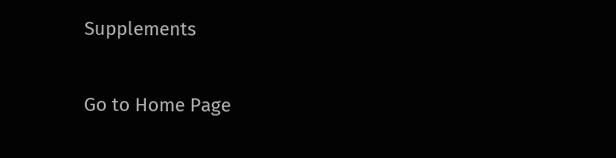Supplements

Go to Home Page